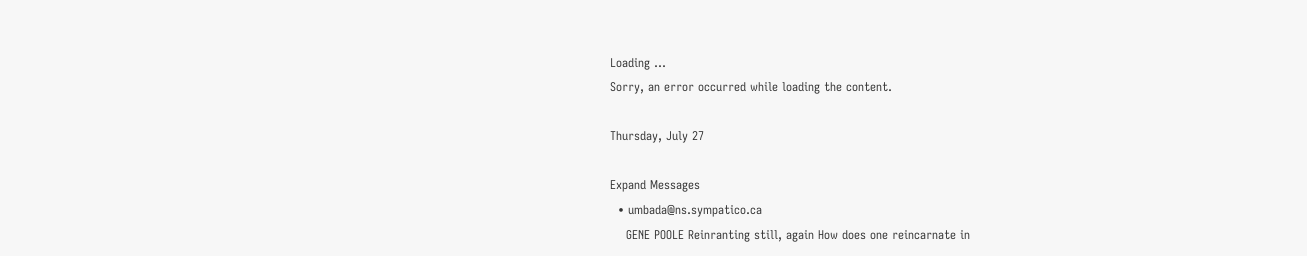Loading ...
Sorry, an error occurred while loading the content.

Thursday, July 27

Expand Messages
  • umbada@ns.sympatico.ca
    GENE POOLE Reinranting still, again How does one reincarnate in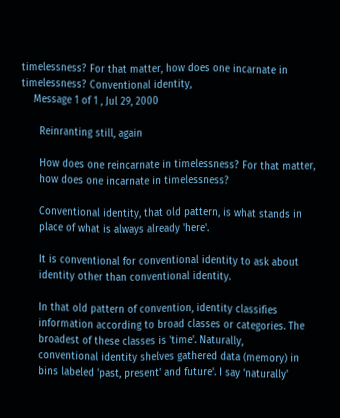timelessness? For that matter, how does one incarnate in timelessness? Conventional identity,
    Message 1 of 1 , Jul 29, 2000

      Reinranting still, again

      How does one reincarnate in timelessness? For that matter,
      how does one incarnate in timelessness?

      Conventional identity, that old pattern, is what stands in
      place of what is always already 'here'.

      It is conventional for conventional identity to ask about
      identity other than conventional identity.

      In that old pattern of convention, identity classifies
      information according to broad classes or categories. The
      broadest of these classes is 'time'. Naturally,
      conventional identity shelves gathered data (memory) in
      bins labeled 'past, present' and future'. I say 'naturally'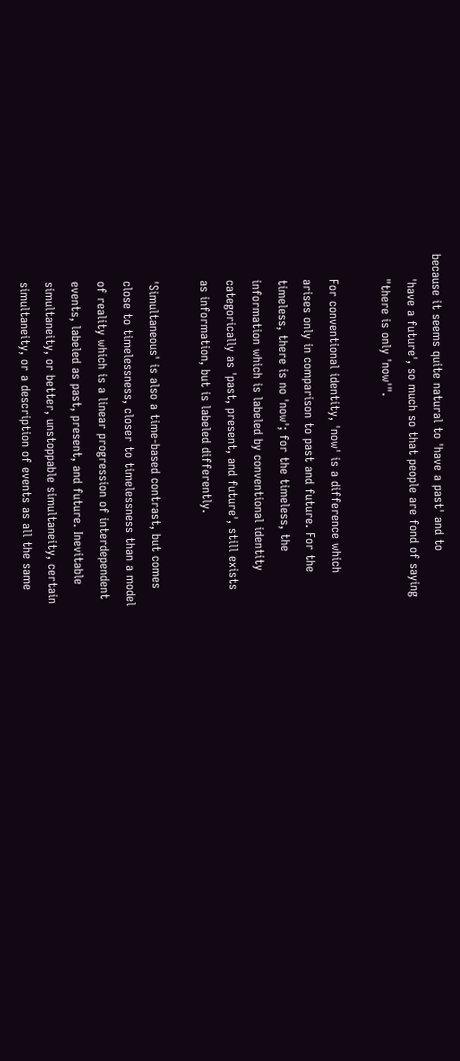because it seems quite natural to 'have a past' and to
      'have a future', so much so that people are fond of saying
      "there is only 'now'".

      For conventional identity, 'now' is a difference which
      arises only in comparison to past and future. For the
      timeless, there is no 'now'; for the timeless, the
      information which is labeled by conventional identity
      categorically as 'past, present, and future', still exists
      as information, but is labeled differently.

      'Simultaneous' is also a time-based contrast, but comes
      close to timelessness, closer to timelessness than a model
      of reality which is a linear progression of interdependent
      events, labeled as past, present, and future. Inevitable
      simultaneity, or better, unstoppable simultaneity, certain
      simultaneity, or a description of events as all the same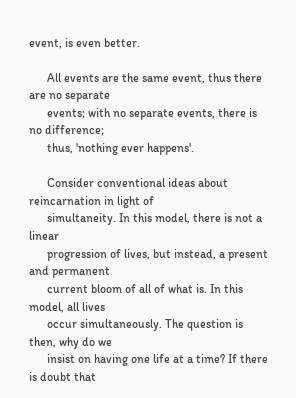event, is even better.

      All events are the same event, thus there are no separate
      events; with no separate events, there is no difference;
      thus, 'nothing ever happens'.

      Consider conventional ideas about reincarnation in light of
      simultaneity. In this model, there is not a linear
      progression of lives, but instead, a present and permanent
      current bloom of all of what is. In this model, all lives
      occur simultaneously. The question is then, why do we
      insist on having one life at a time? If there is doubt that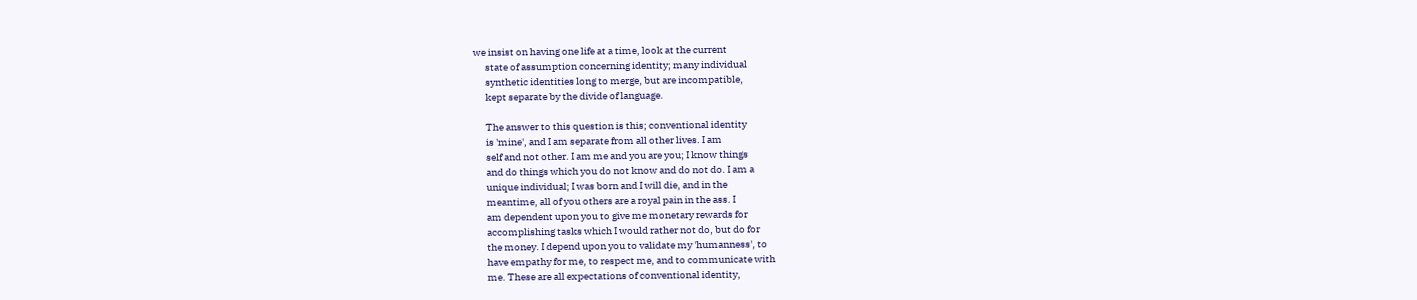we insist on having one life at a time, look at the current
      state of assumption concerning identity; many individual
      synthetic identities long to merge, but are incompatible,
      kept separate by the divide of language.

      The answer to this question is this; conventional identity
      is 'mine', and I am separate from all other lives. I am
      self and not other. I am me and you are you; I know things
      and do things which you do not know and do not do. I am a
      unique individual; I was born and I will die, and in the
      meantime, all of you others are a royal pain in the ass. I
      am dependent upon you to give me monetary rewards for
      accomplishing tasks which I would rather not do, but do for
      the money. I depend upon you to validate my 'humanness', to
      have empathy for me, to respect me, and to communicate with
      me. These are all expectations of conventional identity,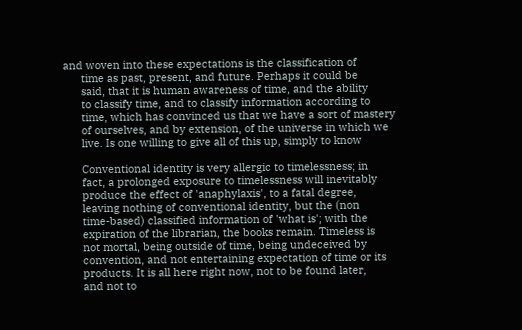and woven into these expectations is the classification of
      time as past, present, and future. Perhaps it could be
      said, that it is human awareness of time, and the ability
      to classify time, and to classify information according to
      time, which has convinced us that we have a sort of mastery
      of ourselves, and by extension, of the universe in which we
      live. Is one willing to give all of this up, simply to know

      Conventional identity is very allergic to timelessness; in
      fact, a prolonged exposure to timelessness will inevitably
      produce the effect of 'anaphylaxis', to a fatal degree,
      leaving nothing of conventional identity, but the (non
      time-based) classified information of 'what is'; with the
      expiration of the librarian, the books remain. Timeless is
      not mortal, being outside of time, being undeceived by
      convention, and not entertaining expectation of time or its
      products. It is all here right now, not to be found later,
      and not to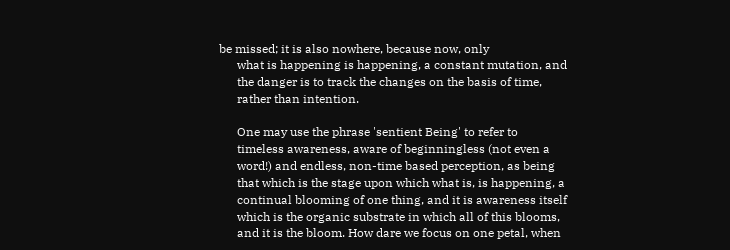be missed; it is also nowhere, because now, only
      what is happening is happening, a constant mutation, and
      the danger is to track the changes on the basis of time,
      rather than intention.

      One may use the phrase 'sentient Being' to refer to
      timeless awareness, aware of beginningless (not even a
      word!) and endless, non-time based perception, as being
      that which is the stage upon which what is, is happening, a
      continual blooming of one thing, and it is awareness itself
      which is the organic substrate in which all of this blooms,
      and it is the bloom. How dare we focus on one petal, when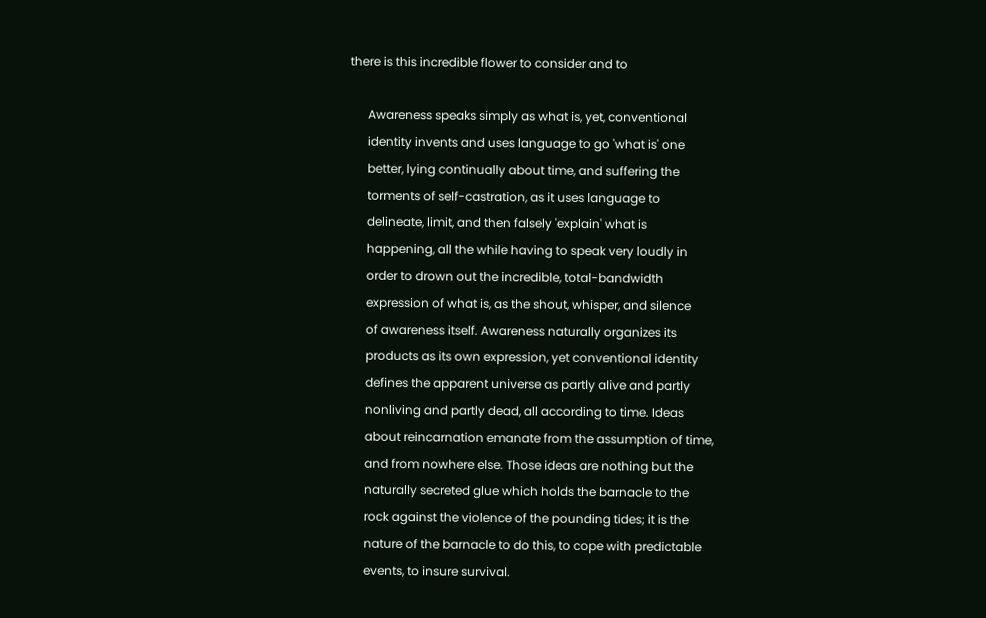there is this incredible flower to consider and to

      Awareness speaks simply as what is, yet, conventional
      identity invents and uses language to go 'what is' one
      better, lying continually about time, and suffering the
      torments of self-castration, as it uses language to
      delineate, limit, and then falsely 'explain' what is
      happening, all the while having to speak very loudly in
      order to drown out the incredible, total-bandwidth
      expression of what is, as the shout, whisper, and silence
      of awareness itself. Awareness naturally organizes its
      products as its own expression, yet conventional identity
      defines the apparent universe as partly alive and partly
      nonliving and partly dead, all according to time. Ideas
      about reincarnation emanate from the assumption of time,
      and from nowhere else. Those ideas are nothing but the
      naturally secreted glue which holds the barnacle to the
      rock against the violence of the pounding tides; it is the
      nature of the barnacle to do this, to cope with predictable
      events, to insure survival.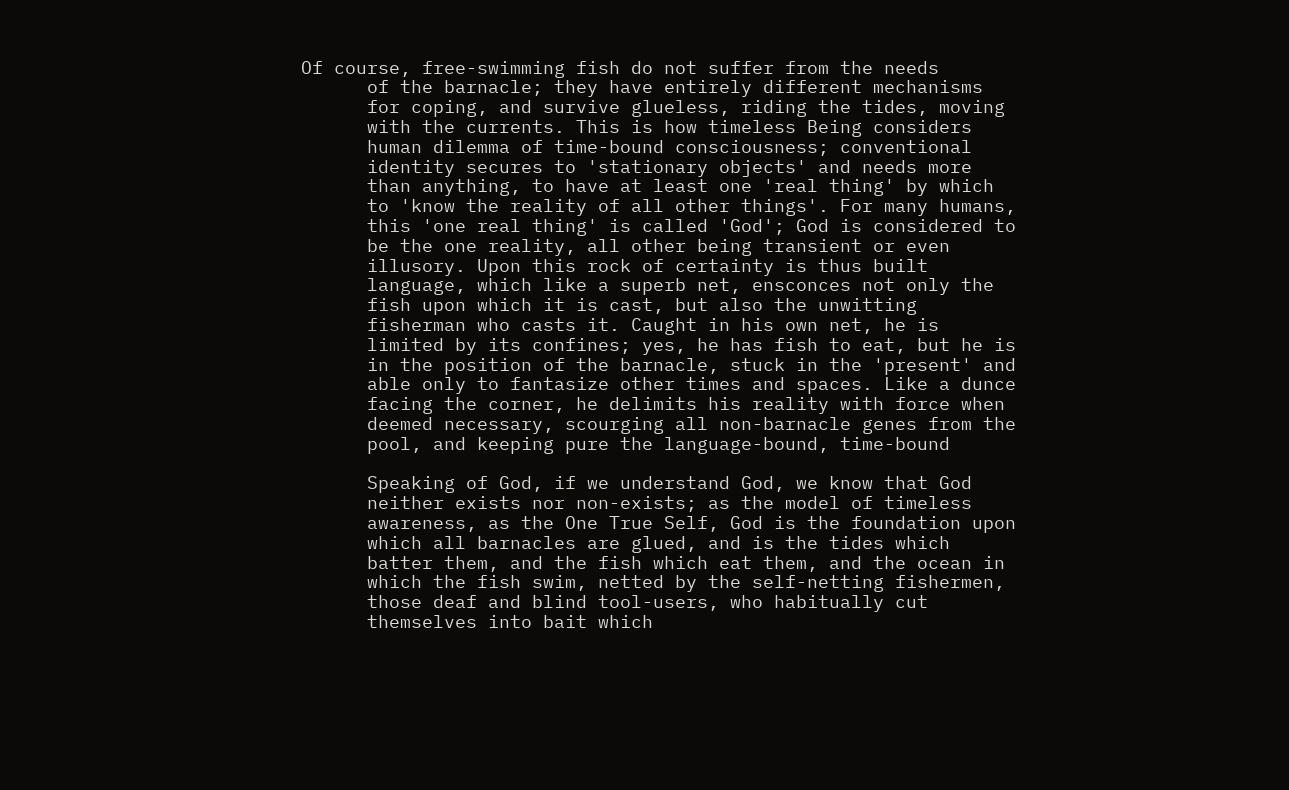Of course, free-swimming fish do not suffer from the needs
      of the barnacle; they have entirely different mechanisms
      for coping, and survive glueless, riding the tides, moving
      with the currents. This is how timeless Being considers
      human dilemma of time-bound consciousness; conventional
      identity secures to 'stationary objects' and needs more
      than anything, to have at least one 'real thing' by which
      to 'know the reality of all other things'. For many humans,
      this 'one real thing' is called 'God'; God is considered to
      be the one reality, all other being transient or even
      illusory. Upon this rock of certainty is thus built
      language, which like a superb net, ensconces not only the
      fish upon which it is cast, but also the unwitting
      fisherman who casts it. Caught in his own net, he is
      limited by its confines; yes, he has fish to eat, but he is
      in the position of the barnacle, stuck in the 'present' and
      able only to fantasize other times and spaces. Like a dunce
      facing the corner, he delimits his reality with force when
      deemed necessary, scourging all non-barnacle genes from the
      pool, and keeping pure the language-bound, time-bound

      Speaking of God, if we understand God, we know that God
      neither exists nor non-exists; as the model of timeless
      awareness, as the One True Self, God is the foundation upon
      which all barnacles are glued, and is the tides which
      batter them, and the fish which eat them, and the ocean in
      which the fish swim, netted by the self-netting fishermen,
      those deaf and blind tool-users, who habitually cut
      themselves into bait which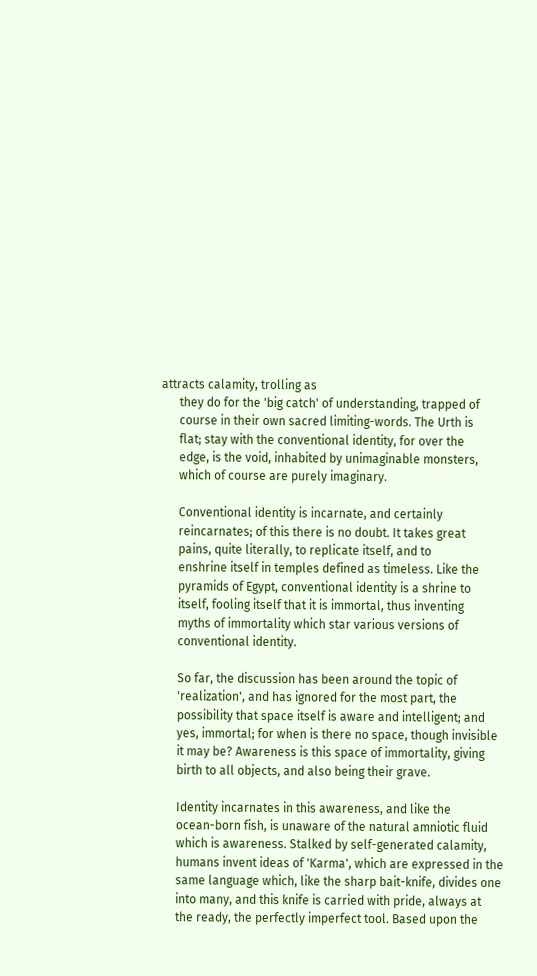attracts calamity, trolling as
      they do for the 'big catch' of understanding, trapped of
      course in their own sacred limiting-words. The Urth is
      flat; stay with the conventional identity, for over the
      edge, is the void, inhabited by unimaginable monsters,
      which of course are purely imaginary.

      Conventional identity is incarnate, and certainly
      reincarnates; of this there is no doubt. It takes great
      pains, quite literally, to replicate itself, and to
      enshrine itself in temples defined as timeless. Like the
      pyramids of Egypt, conventional identity is a shrine to
      itself, fooling itself that it is immortal, thus inventing
      myths of immortality which star various versions of
      conventional identity.

      So far, the discussion has been around the topic of
      'realization', and has ignored for the most part, the
      possibility that space itself is aware and intelligent; and
      yes, immortal; for when is there no space, though invisible
      it may be? Awareness is this space of immortality, giving
      birth to all objects, and also being their grave.

      Identity incarnates in this awareness, and like the
      ocean-born fish, is unaware of the natural amniotic fluid
      which is awareness. Stalked by self-generated calamity,
      humans invent ideas of 'Karma', which are expressed in the
      same language which, like the sharp bait-knife, divides one
      into many, and this knife is carried with pride, always at
      the ready, the perfectly imperfect tool. Based upon the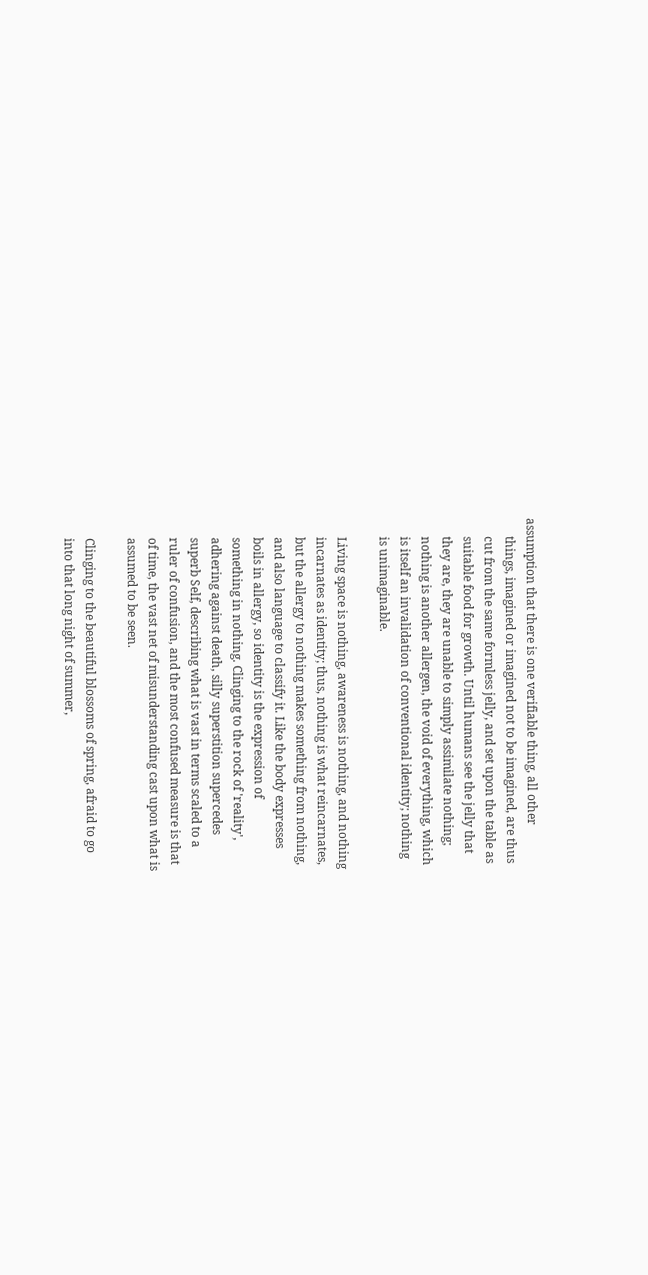assumption that there is one verifiable thing, all other
      things, imagined or imagined not to be imagined, are thus
      cut from the same formless jelly, and set upon the table as
      suitable food for growth. Until humans see the jelly that
      they are, they are unable to simply assimilate nothing;
      nothing is another allergen, the void of everything, which
      is itself an invalidation of conventional identity; nothing
      is unimaginable.

      Living space is nothing, awareness is nothing, and nothing
      incarnates as identity; thus, nothing is what reincarnates,
      but the allergy to nothing makes something from nothing,
      and also language to classify it. Like the body expresses
      boils in allergy, so identity is the expression of
      something in nothing. Clinging to the rock of 'reality',
      adhering against death, silly superstition supercedes
      superb Self, describing what is vast in terms scaled to a
      ruler of confusion, and the most confused measure is that
      of time, the vast net of misunderstanding cast upon what is
      assumed to be seen.

      Clinging to the beautiful blossoms of spring, afraid to go
      into that long night of summer,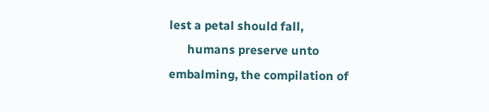lest a petal should fall,
      humans preserve unto embalming, the compilation of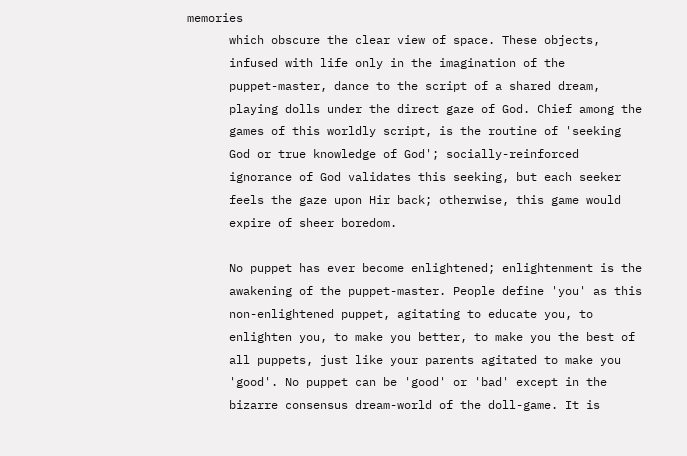memories
      which obscure the clear view of space. These objects,
      infused with life only in the imagination of the
      puppet-master, dance to the script of a shared dream,
      playing dolls under the direct gaze of God. Chief among the
      games of this worldly script, is the routine of 'seeking
      God or true knowledge of God'; socially-reinforced
      ignorance of God validates this seeking, but each seeker
      feels the gaze upon Hir back; otherwise, this game would
      expire of sheer boredom.

      No puppet has ever become enlightened; enlightenment is the
      awakening of the puppet-master. People define 'you' as this
      non-enlightened puppet, agitating to educate you, to
      enlighten you, to make you better, to make you the best of
      all puppets, just like your parents agitated to make you
      'good'. No puppet can be 'good' or 'bad' except in the
      bizarre consensus dream-world of the doll-game. It is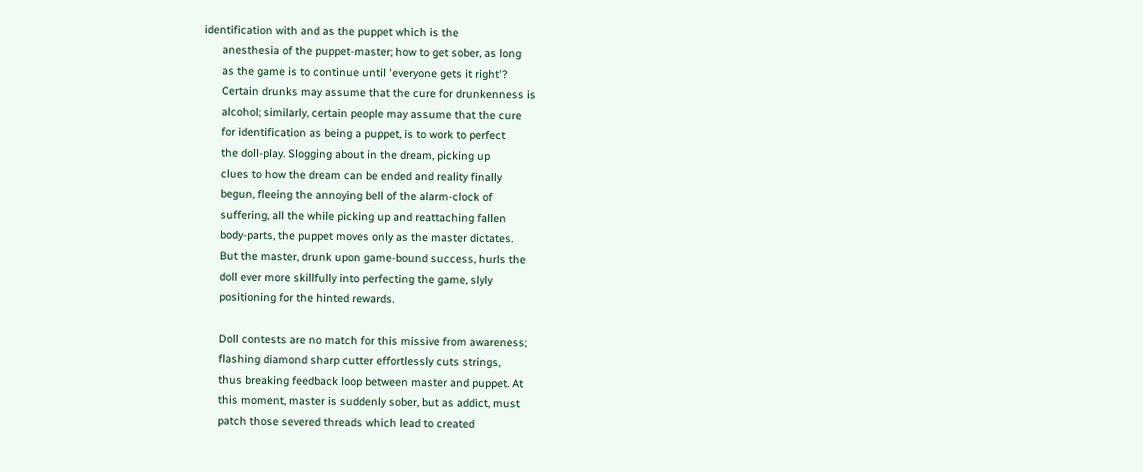identification with and as the puppet which is the
      anesthesia of the puppet-master; how to get sober, as long
      as the game is to continue until 'everyone gets it right'?
      Certain drunks may assume that the cure for drunkenness is
      alcohol; similarly, certain people may assume that the cure
      for identification as being a puppet, is to work to perfect
      the doll-play. Slogging about in the dream, picking up
      clues to how the dream can be ended and reality finally
      begun, fleeing the annoying bell of the alarm-clock of
      suffering, all the while picking up and reattaching fallen
      body-parts, the puppet moves only as the master dictates.
      But the master, drunk upon game-bound success, hurls the
      doll ever more skillfully into perfecting the game, slyly
      positioning for the hinted rewards.

      Doll contests are no match for this missive from awareness;
      flashing diamond sharp cutter effortlessly cuts strings,
      thus breaking feedback loop between master and puppet. At
      this moment, master is suddenly sober, but as addict, must
      patch those severed threads which lead to created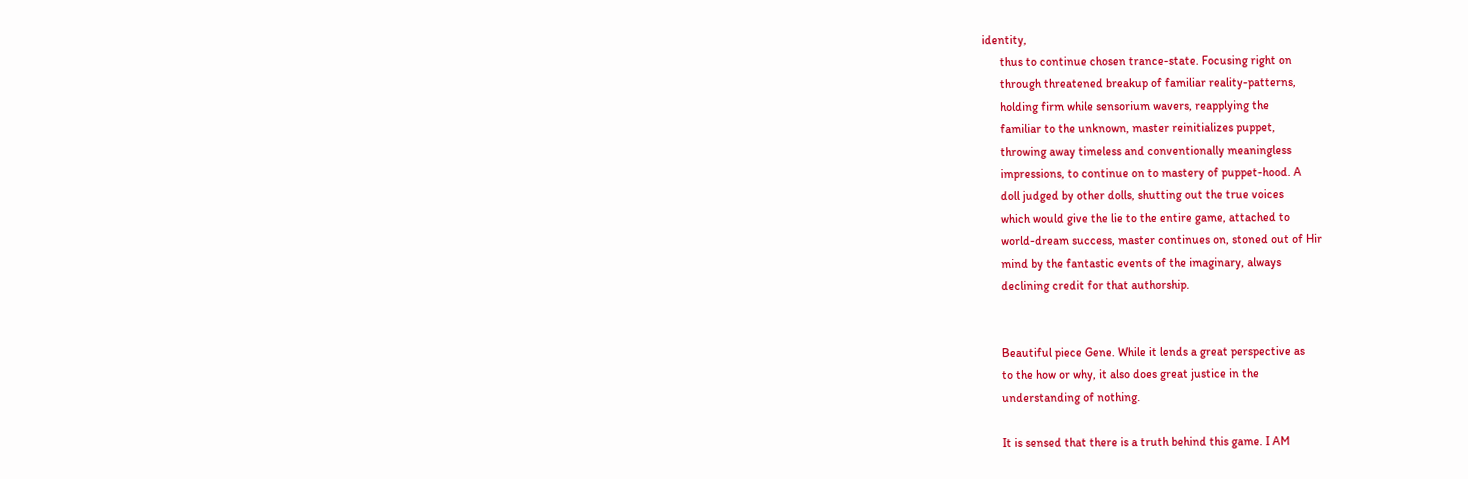identity,
      thus to continue chosen trance-state. Focusing right on
      through threatened breakup of familiar reality-patterns,
      holding firm while sensorium wavers, reapplying the
      familiar to the unknown, master reinitializes puppet,
      throwing away timeless and conventionally meaningless
      impressions, to continue on to mastery of puppet-hood. A
      doll judged by other dolls, shutting out the true voices
      which would give the lie to the entire game, attached to
      world-dream success, master continues on, stoned out of Hir
      mind by the fantastic events of the imaginary, always
      declining credit for that authorship.


      Beautiful piece Gene. While it lends a great perspective as
      to the how or why, it also does great justice in the
      understanding of nothing.

      It is sensed that there is a truth behind this game. I AM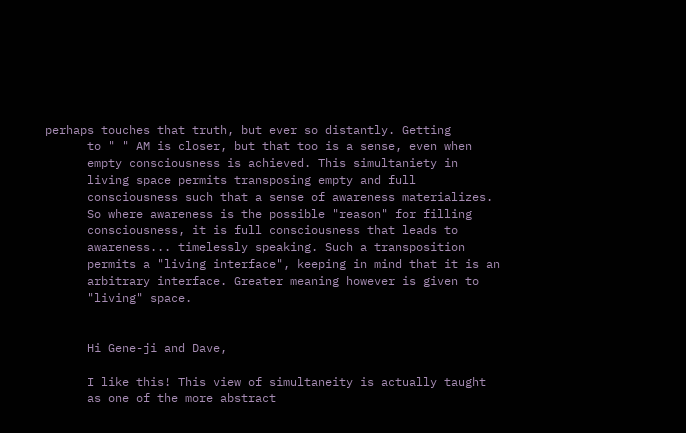perhaps touches that truth, but ever so distantly. Getting
      to " " AM is closer, but that too is a sense, even when
      empty consciousness is achieved. This simultaniety in
      living space permits transposing empty and full
      consciousness such that a sense of awareness materializes.
      So where awareness is the possible "reason" for filling
      consciousness, it is full consciousness that leads to
      awareness... timelessly speaking. Such a transposition
      permits a "living interface", keeping in mind that it is an
      arbitrary interface. Greater meaning however is given to
      "living" space.


      Hi Gene-ji and Dave,

      I like this! This view of simultaneity is actually taught
      as one of the more abstract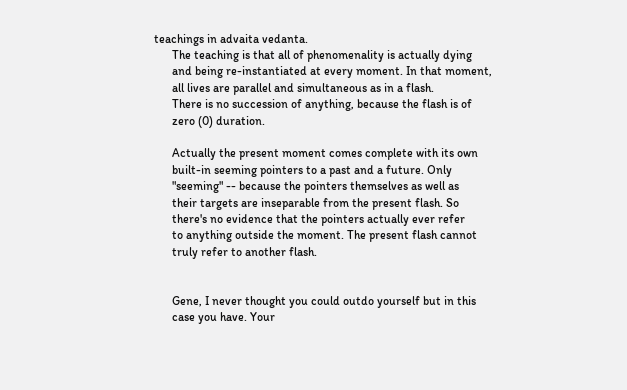teachings in advaita vedanta.
      The teaching is that all of phenomenality is actually dying
      and being re-instantiated at every moment. In that moment,
      all lives are parallel and simultaneous as in a flash.
      There is no succession of anything, because the flash is of
      zero (0) duration.

      Actually the present moment comes complete with its own
      built-in seeming pointers to a past and a future. Only
      "seeming" -- because the pointers themselves as well as
      their targets are inseparable from the present flash. So
      there's no evidence that the pointers actually ever refer
      to anything outside the moment. The present flash cannot
      truly refer to another flash.


      Gene, I never thought you could outdo yourself but in this
      case you have. Your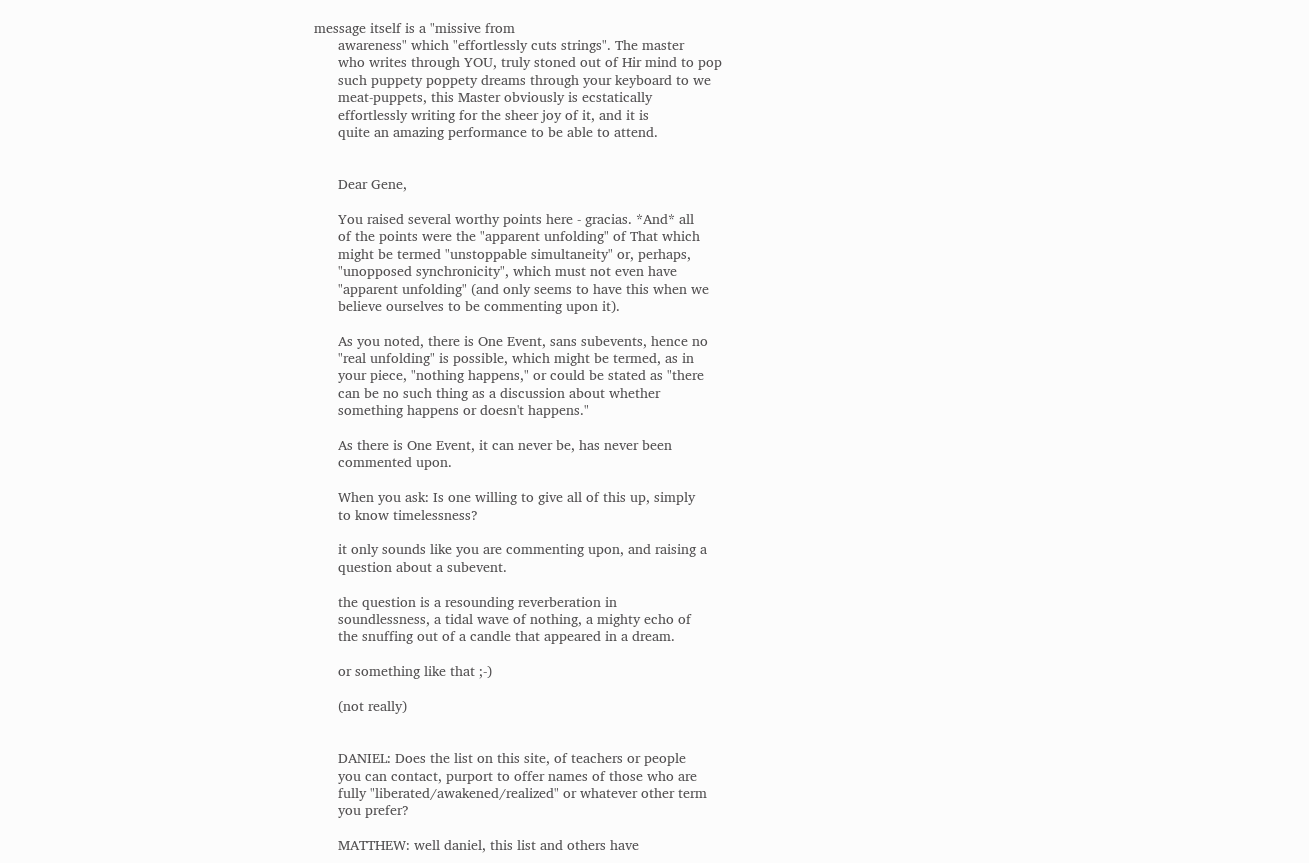message itself is a "missive from
      awareness" which "effortlessly cuts strings". The master
      who writes through YOU, truly stoned out of Hir mind to pop
      such puppety poppety dreams through your keyboard to we
      meat-puppets, this Master obviously is ecstatically
      effortlessly writing for the sheer joy of it, and it is
      quite an amazing performance to be able to attend.


      Dear Gene,

      You raised several worthy points here - gracias. *And* all
      of the points were the "apparent unfolding" of That which
      might be termed "unstoppable simultaneity" or, perhaps,
      "unopposed synchronicity", which must not even have
      "apparent unfolding" (and only seems to have this when we
      believe ourselves to be commenting upon it).

      As you noted, there is One Event, sans subevents, hence no
      "real unfolding" is possible, which might be termed, as in
      your piece, "nothing happens," or could be stated as "there
      can be no such thing as a discussion about whether
      something happens or doesn't happens."

      As there is One Event, it can never be, has never been
      commented upon.

      When you ask: Is one willing to give all of this up, simply
      to know timelessness?

      it only sounds like you are commenting upon, and raising a
      question about a subevent.

      the question is a resounding reverberation in
      soundlessness, a tidal wave of nothing, a mighty echo of
      the snuffing out of a candle that appeared in a dream.

      or something like that ;-)

      (not really)


      DANIEL: Does the list on this site, of teachers or people
      you can contact, purport to offer names of those who are
      fully "liberated/awakened/realized" or whatever other term
      you prefer?

      MATTHEW: well daniel, this list and others have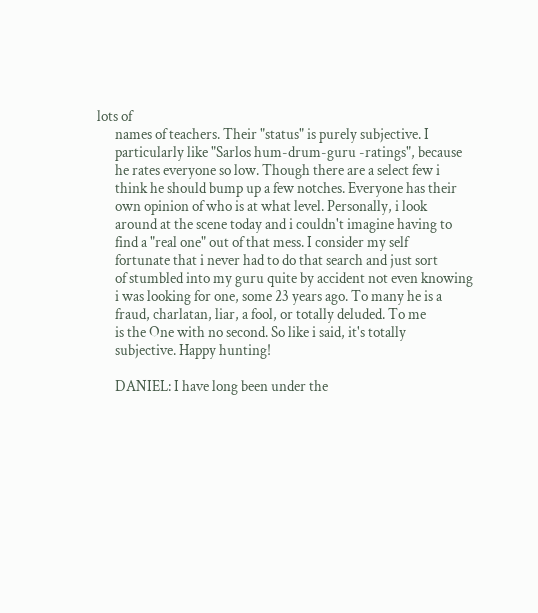lots of
      names of teachers. Their "status" is purely subjective. I
      particularly like "Sarlos hum-drum-guru -ratings", because
      he rates everyone so low. Though there are a select few i
      think he should bump up a few notches. Everyone has their
      own opinion of who is at what level. Personally, i look
      around at the scene today and i couldn't imagine having to
      find a "real one" out of that mess. I consider my self
      fortunate that i never had to do that search and just sort
      of stumbled into my guru quite by accident not even knowing
      i was looking for one, some 23 years ago. To many he is a
      fraud, charlatan, liar, a fool, or totally deluded. To me
      is the One with no second. So like i said, it's totally
      subjective. Happy hunting!

      DANIEL: I have long been under the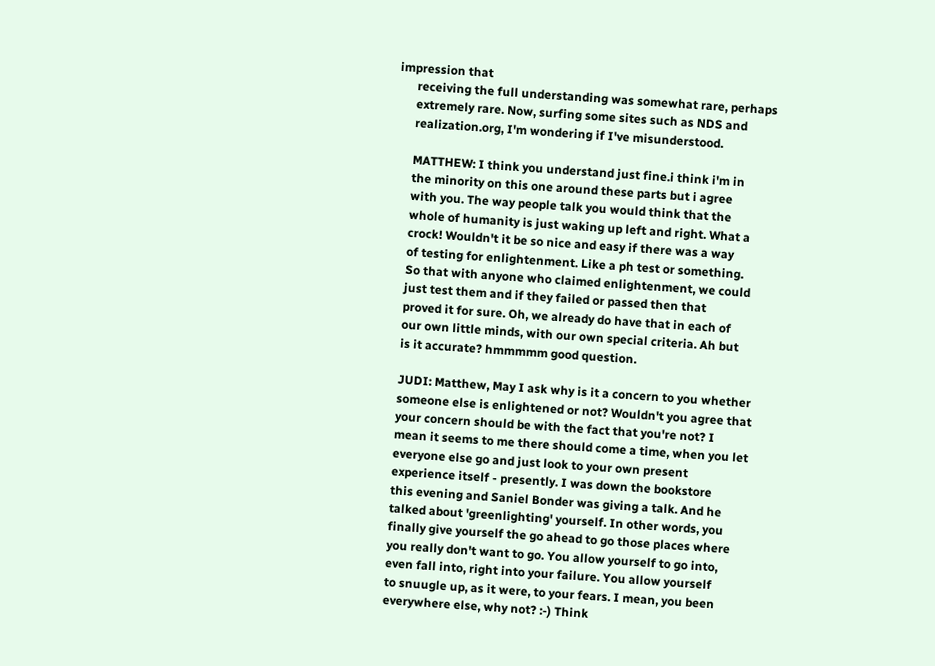impression that
      receiving the full understanding was somewhat rare, perhaps
      extremely rare. Now, surfing some sites such as NDS and
      realization.org, I'm wondering if I've misunderstood.

      MATTHEW: I think you understand just fine.i think i'm in
      the minority on this one around these parts but i agree
      with you. The way people talk you would think that the
      whole of humanity is just waking up left and right. What a
      crock! Wouldn't it be so nice and easy if there was a way
      of testing for enlightenment. Like a ph test or something.
      So that with anyone who claimed enlightenment, we could
      just test them and if they failed or passed then that
      proved it for sure. Oh, we already do have that in each of
      our own little minds, with our own special criteria. Ah but
      is it accurate? hmmmmm good question.

      JUDI: Matthew, May I ask why is it a concern to you whether
      someone else is enlightened or not? Wouldn't you agree that
      your concern should be with the fact that you're not? I
      mean it seems to me there should come a time, when you let
      everyone else go and just look to your own present
      experience itself - presently. I was down the bookstore
      this evening and Saniel Bonder was giving a talk. And he
      talked about 'greenlighting' yourself. In other words, you
      finally give yourself the go ahead to go those places where
      you really don't want to go. You allow yourself to go into,
      even fall into, right into your failure. You allow yourself
      to snuugle up, as it were, to your fears. I mean, you been
      everywhere else, why not? :-) Think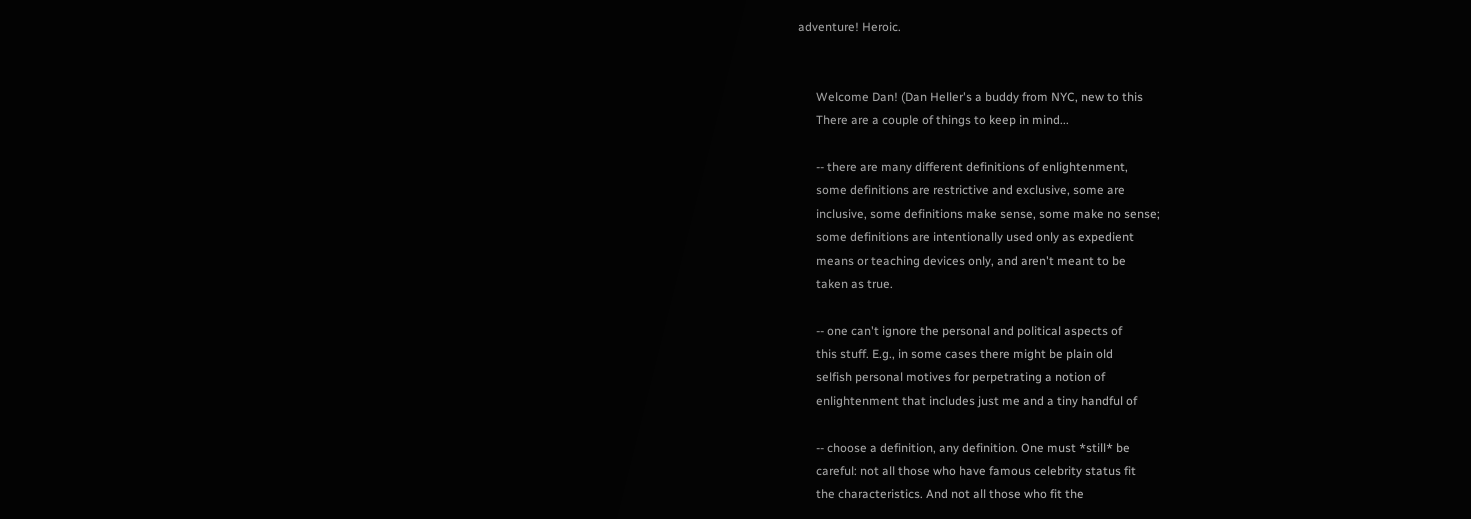adventure! Heroic.


      Welcome Dan! (Dan Heller's a buddy from NYC, new to this
      There are a couple of things to keep in mind...

      -- there are many different definitions of enlightenment,
      some definitions are restrictive and exclusive, some are
      inclusive, some definitions make sense, some make no sense;
      some definitions are intentionally used only as expedient
      means or teaching devices only, and aren't meant to be
      taken as true.

      -- one can't ignore the personal and political aspects of
      this stuff. E.g., in some cases there might be plain old
      selfish personal motives for perpetrating a notion of
      enlightenment that includes just me and a tiny handful of

      -- choose a definition, any definition. One must *still* be
      careful: not all those who have famous celebrity status fit
      the characteristics. And not all those who fit the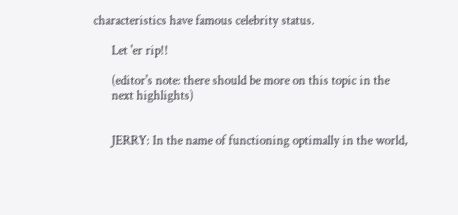characteristics have famous celebrity status.

      Let 'er rip!!

      (editor's note: there should be more on this topic in the
      next highlights)


      JERRY: In the name of functioning optimally in the world,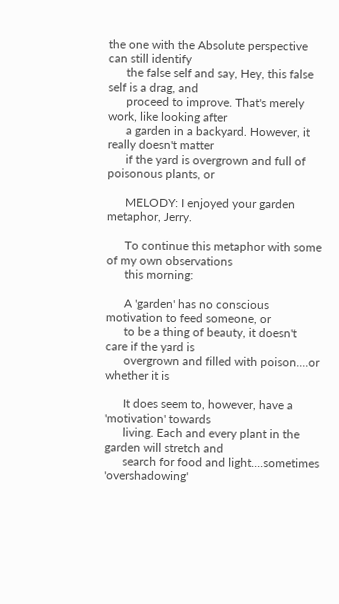the one with the Absolute perspective can still identify
      the false self and say, Hey, this false self is a drag, and
      proceed to improve. That's merely work, like looking after
      a garden in a backyard. However, it really doesn't matter
      if the yard is overgrown and full of poisonous plants, or

      MELODY: I enjoyed your garden metaphor, Jerry.

      To continue this metaphor with some of my own observations
      this morning:

      A 'garden' has no conscious motivation to feed someone, or
      to be a thing of beauty, it doesn't care if the yard is
      overgrown and filled with poison....or whether it is

      It does seem to, however, have a 'motivation' towards
      living. Each and every plant in the garden will stretch and
      search for food and light....sometimes 'overshadowing'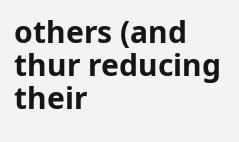others (and thur reducing their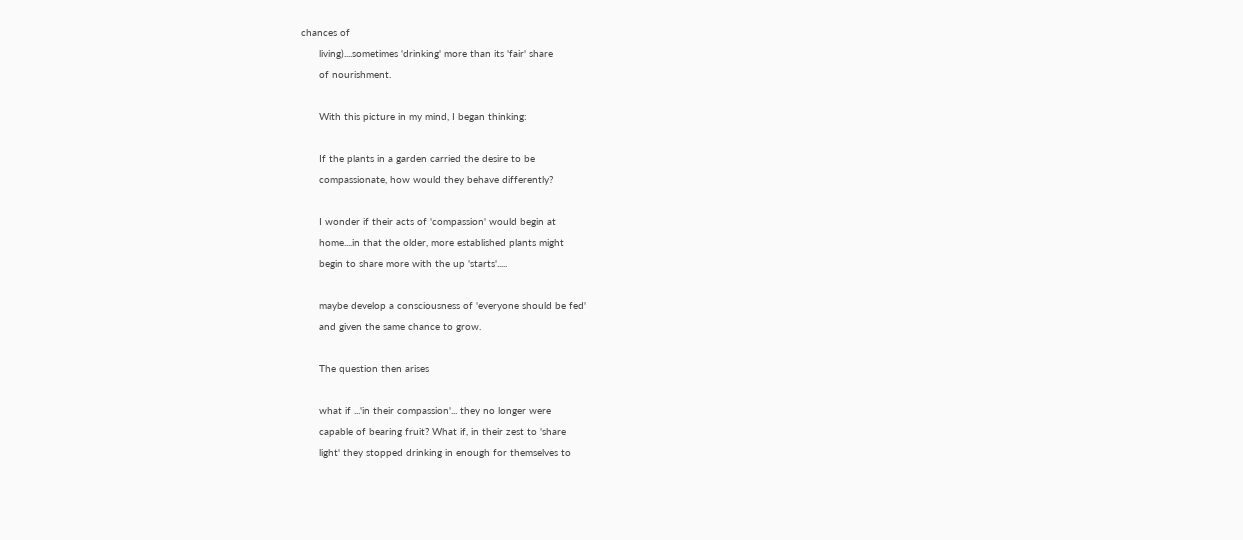chances of
      living)....sometimes 'drinking' more than its 'fair' share
      of nourishment.

      With this picture in my mind, I began thinking:

      If the plants in a garden carried the desire to be
      compassionate, how would they behave differently?

      I wonder if their acts of 'compassion' would begin at
      home....in that the older, more established plants might
      begin to share more with the up 'starts'.....

      maybe develop a consciousness of 'everyone should be fed'
      and given the same chance to grow.

      The question then arises

      what if ...'in their compassion'... they no longer were
      capable of bearing fruit? What if, in their zest to 'share
      light' they stopped drinking in enough for themselves to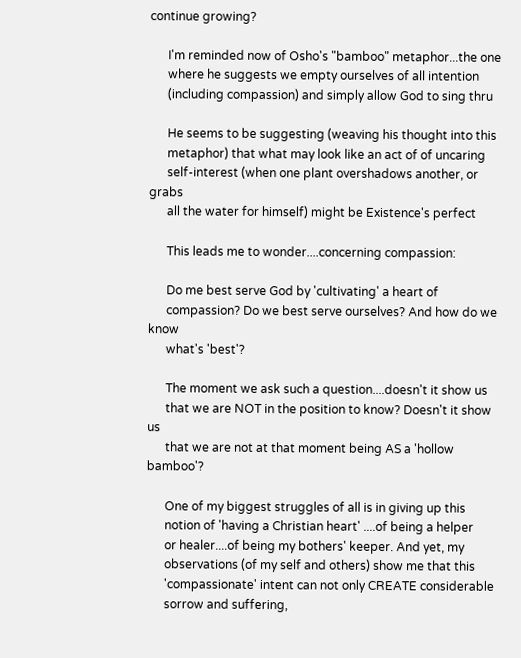continue growing?

      I'm reminded now of Osho's "bamboo" metaphor...the one
      where he suggests we empty ourselves of all intention
      (including compassion) and simply allow God to sing thru

      He seems to be suggesting (weaving his thought into this
      metaphor) that what may look like an act of of uncaring
      self-interest (when one plant overshadows another, or grabs
      all the water for himself) might be Existence's perfect

      This leads me to wonder....concerning compassion:

      Do me best serve God by 'cultivating' a heart of
      compassion? Do we best serve ourselves? And how do we know
      what's 'best'?

      The moment we ask such a question....doesn't it show us
      that we are NOT in the position to know? Doesn't it show us
      that we are not at that moment being AS a 'hollow bamboo'?

      One of my biggest struggles of all is in giving up this
      notion of 'having a Christian heart' ....of being a helper
      or healer....of being my bothers' keeper. And yet, my
      observations (of my self and others) show me that this
      'compassionate' intent can not only CREATE considerable
      sorrow and suffering,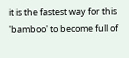it is the fastest way for this 'bamboo' to become full of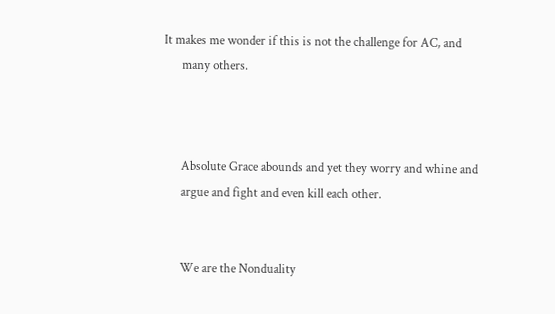It makes me wonder if this is not the challenge for AC, and
      many others.



      Absolute Grace abounds and yet they worry and whine and
      argue and fight and even kill each other.


      We are the Nonduality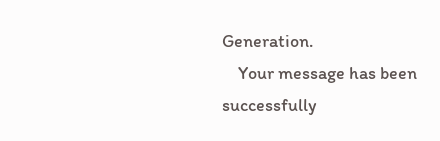Generation.
    Your message has been successfully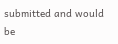submitted and would be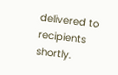delivered to recipients shortly.